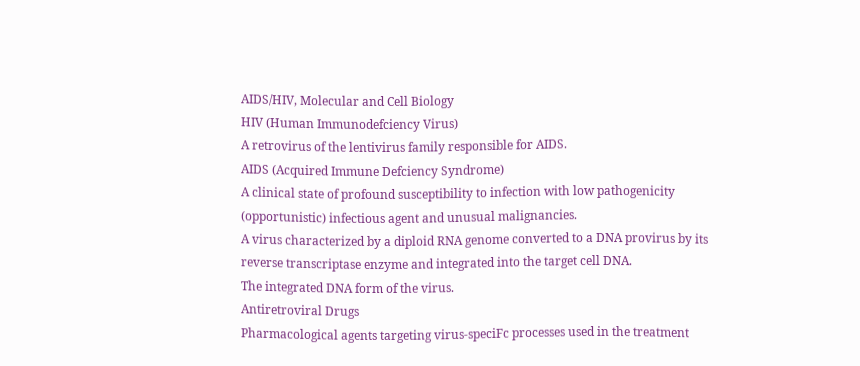AIDS/HIV, Molecular and Cell Biology
HIV (Human Immunodefciency Virus)
A retrovirus of the lentivirus family responsible for AIDS.
AIDS (Acquired Immune Defciency Syndrome)
A clinical state of profound susceptibility to infection with low pathogenicity
(opportunistic) infectious agent and unusual malignancies.
A virus characterized by a diploid RNA genome converted to a DNA provirus by its
reverse transcriptase enzyme and integrated into the target cell DNA.
The integrated DNA form of the virus.
Antiretroviral Drugs
Pharmacological agents targeting virus-speciFc processes used in the treatment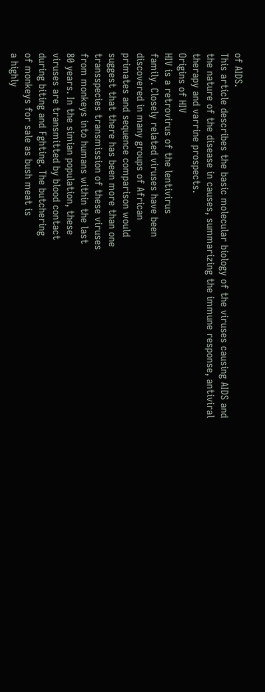of AIDS.
This article describes the basic molecular biology of the viruses causing AIDS and
the nature of the disease in causes, summarizing the immune response, antiviral
therapy and varrine prospects.
Origins of HIV
HIV is a retrovirus of the lentivirus
family. Closely related viruses have been
discovered in many groups of African
primates and sequence comparison would
suggest that there has been more than one
transspecies transmission of these viruses
from monkeys into humans within the last
80 years. In the simian population, these
viruses are transmitted by blood contact
during biting and Fghting. The butchering
of monkeys for sale as bush meat is
a highly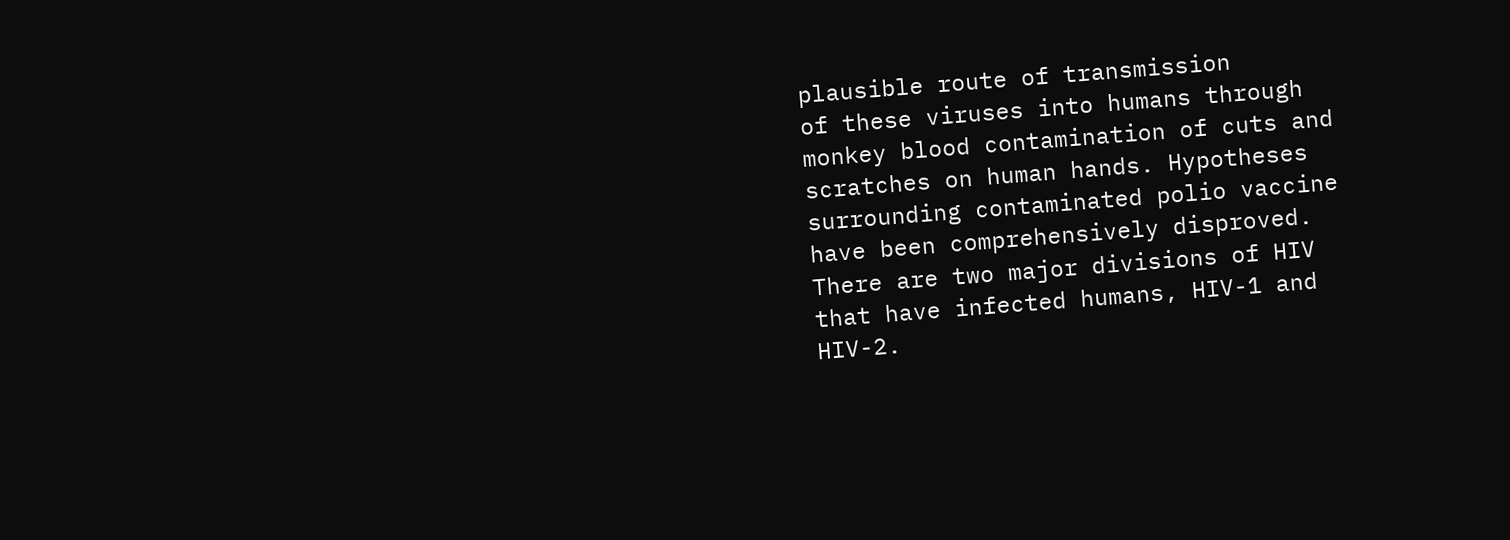plausible route of transmission
of these viruses into humans through
monkey blood contamination of cuts and
scratches on human hands. Hypotheses
surrounding contaminated polio vaccine
have been comprehensively disproved.
There are two major divisions of HIV
that have infected humans, HIV-1 and
HIV-2.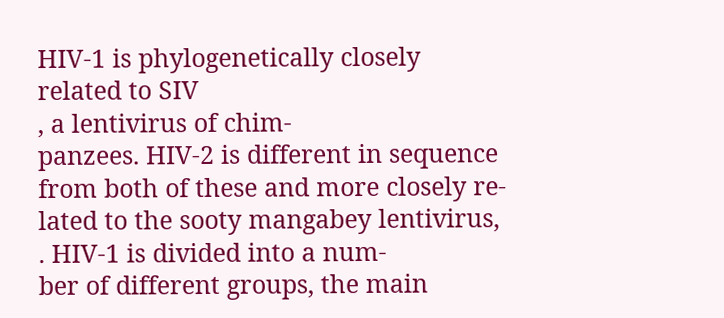HIV-1 is phylogenetically closely
related to SIV
, a lentivirus of chim-
panzees. HIV-2 is different in sequence
from both of these and more closely re-
lated to the sooty mangabey lentivirus,
. HIV-1 is divided into a num-
ber of different groups, the main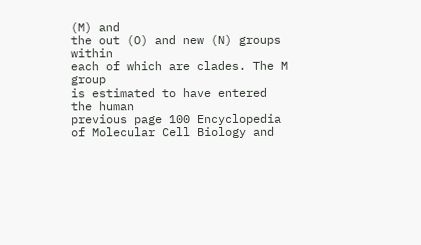(M) and
the out (O) and new (N) groups within
each of which are clades. The M group
is estimated to have entered the human
previous page 100 Encyclopedia of Molecular Cell Biology and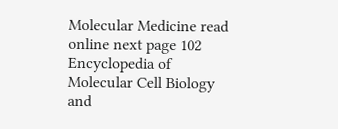Molecular Medicine read online next page 102 Encyclopedia of Molecular Cell Biology and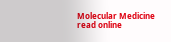Molecular Medicine read online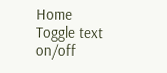Home Toggle text on/off